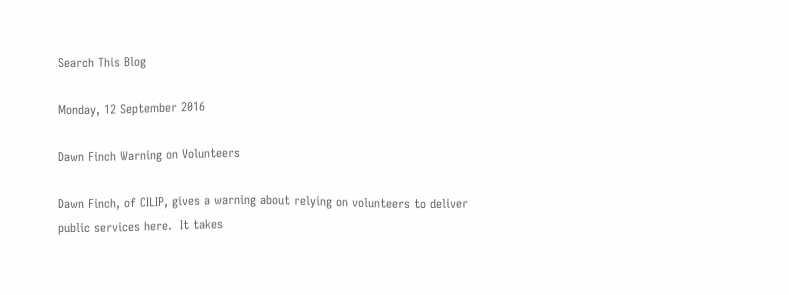Search This Blog

Monday, 12 September 2016

Dawn Finch Warning on Volunteers

Dawn Finch, of CILIP, gives a warning about relying on volunteers to deliver public services here.  It takes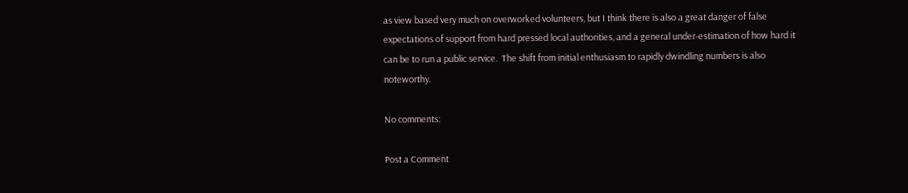as view based very much on overworked volunteers, but I think there is also a great danger of false expectations of support from hard pressed local authorities, and a general under-estimation of how hard it can be to run a public service.  The shift from initial enthusiasm to rapidly dwindling numbers is also noteworthy.

No comments:

Post a Comment